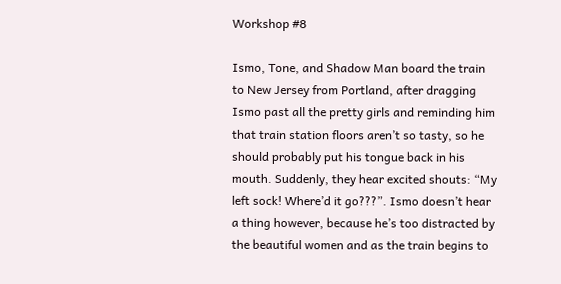Workshop #8

Ismo, Tone, and Shadow Man board the train to New Jersey from Portland, after dragging Ismo past all the pretty girls and reminding him that train station floors aren’t so tasty, so he should probably put his tongue back in his mouth. Suddenly, they hear excited shouts: “My left sock! Where’d it go???”. Ismo doesn’t hear a thing however, because he’s too distracted by the beautiful women and as the train begins to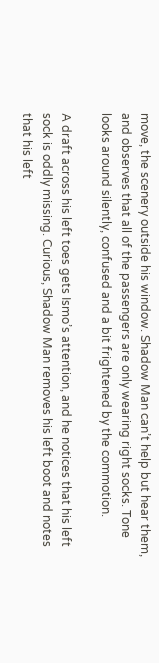move, the scenery outside his window. Shadow Man can’t help but hear them, and observes that all of the passengers are only wearing right socks. Tone looks around silently, confused and a bit frightened by the commotion.

A draft across his left toes gets Ismo’s attention, and he notices that his left sock is oddly missing. Curious, Shadow Man removes his left boot and notes that his left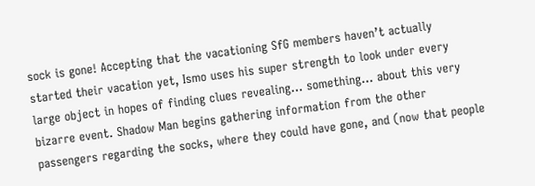sock is gone! Accepting that the vacationing SfG members haven’t actually started their vacation yet, Ismo uses his super strength to look under every large object in hopes of finding clues revealing… something… about this very bizarre event. Shadow Man begins gathering information from the other passengers regarding the socks, where they could have gone, and (now that people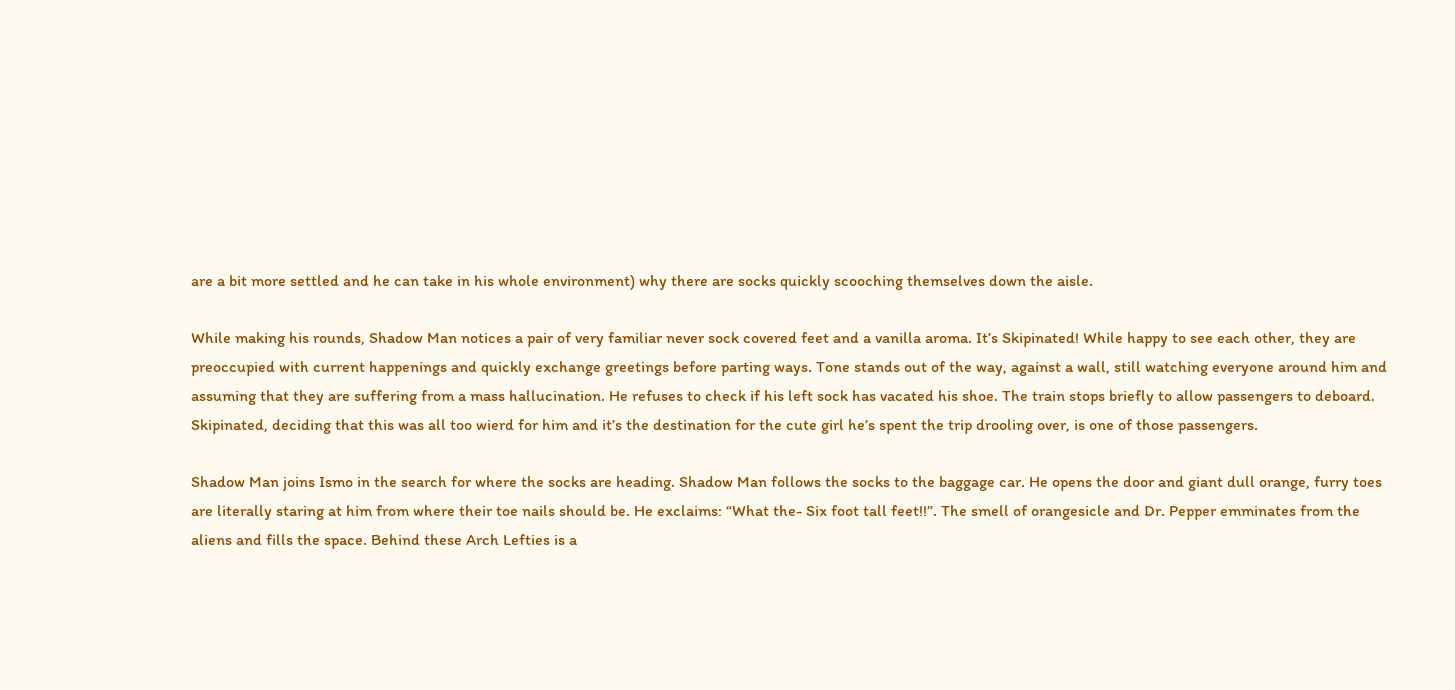are a bit more settled and he can take in his whole environment) why there are socks quickly scooching themselves down the aisle.

While making his rounds, Shadow Man notices a pair of very familiar never sock covered feet and a vanilla aroma. It’s Skipinated! While happy to see each other, they are preoccupied with current happenings and quickly exchange greetings before parting ways. Tone stands out of the way, against a wall, still watching everyone around him and assuming that they are suffering from a mass hallucination. He refuses to check if his left sock has vacated his shoe. The train stops briefly to allow passengers to deboard. Skipinated, deciding that this was all too wierd for him and it’s the destination for the cute girl he’s spent the trip drooling over, is one of those passengers.

Shadow Man joins Ismo in the search for where the socks are heading. Shadow Man follows the socks to the baggage car. He opens the door and giant dull orange, furry toes are literally staring at him from where their toe nails should be. He exclaims: “What the- Six foot tall feet!!”. The smell of orangesicle and Dr. Pepper emminates from the aliens and fills the space. Behind these Arch Lefties is a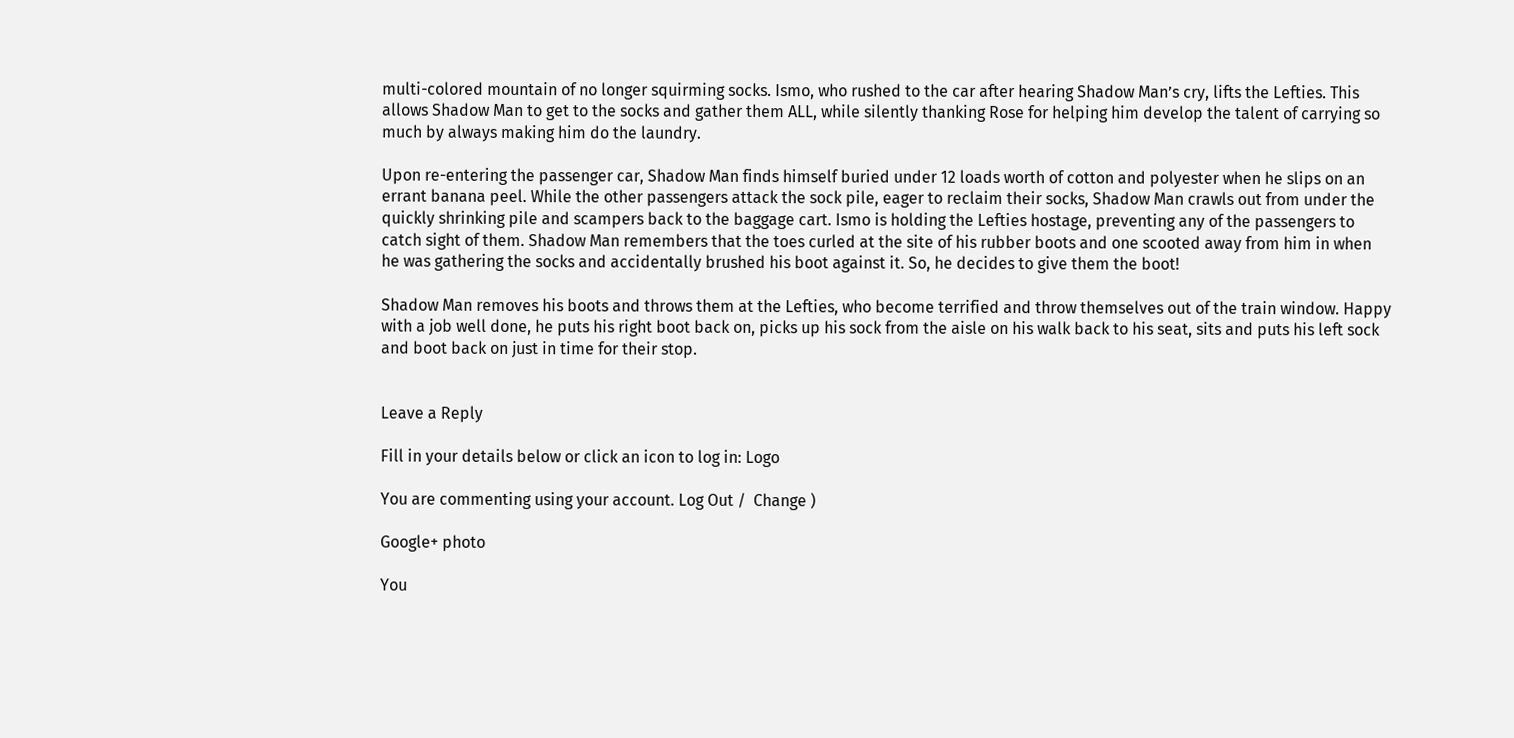multi-colored mountain of no longer squirming socks. Ismo, who rushed to the car after hearing Shadow Man’s cry, lifts the Lefties. This allows Shadow Man to get to the socks and gather them ALL, while silently thanking Rose for helping him develop the talent of carrying so much by always making him do the laundry.

Upon re-entering the passenger car, Shadow Man finds himself buried under 12 loads worth of cotton and polyester when he slips on an errant banana peel. While the other passengers attack the sock pile, eager to reclaim their socks, Shadow Man crawls out from under the quickly shrinking pile and scampers back to the baggage cart. Ismo is holding the Lefties hostage, preventing any of the passengers to catch sight of them. Shadow Man remembers that the toes curled at the site of his rubber boots and one scooted away from him in when he was gathering the socks and accidentally brushed his boot against it. So, he decides to give them the boot!

Shadow Man removes his boots and throws them at the Lefties, who become terrified and throw themselves out of the train window. Happy with a job well done, he puts his right boot back on, picks up his sock from the aisle on his walk back to his seat, sits and puts his left sock and boot back on just in time for their stop.


Leave a Reply

Fill in your details below or click an icon to log in: Logo

You are commenting using your account. Log Out /  Change )

Google+ photo

You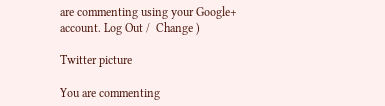are commenting using your Google+ account. Log Out /  Change )

Twitter picture

You are commenting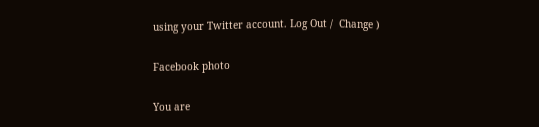using your Twitter account. Log Out /  Change )

Facebook photo

You are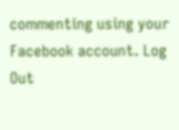commenting using your Facebook account. Log Out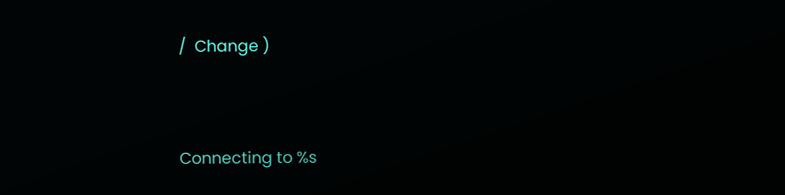/  Change )


Connecting to %s